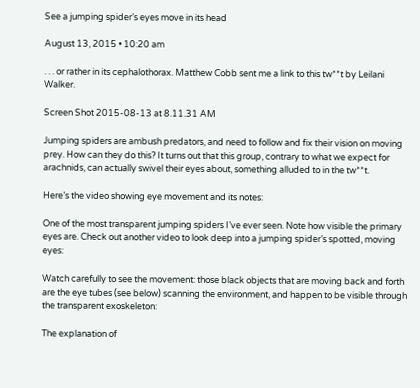See a jumping spider’s eyes move in its head

August 13, 2015 • 10:20 am

. . . or rather in its cephalothorax. Matthew Cobb sent me a link to this tw**t by Leilani Walker.

Screen Shot 2015-08-13 at 8.11.31 AM

Jumping spiders are ambush predators, and need to follow and fix their vision on moving prey. How can they do this? It turns out that this group, contrary to what we expect for arachnids, can actually swivel their eyes about, something alluded to in the tw**t.

Here’s the video showing eye movement and its notes:

One of the most transparent jumping spiders I’ve ever seen. Note how visible the primary eyes are. Check out another video to look deep into a jumping spider’s spotted, moving eyes:

Watch carefully to see the movement: those black objects that are moving back and forth are the eye tubes (see below) scanning the environment, and happen to be visible through the transparent exoskeleton:

The explanation of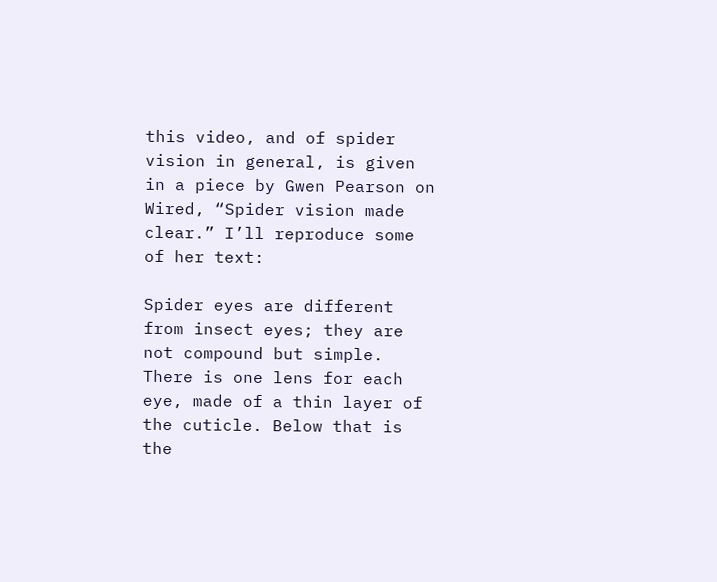this video, and of spider vision in general, is given in a piece by Gwen Pearson on Wired, “Spider vision made clear.” I’ll reproduce some of her text:

Spider eyes are different from insect eyes; they are not compound but simple. There is one lens for each eye, made of a thin layer of the cuticle. Below that is the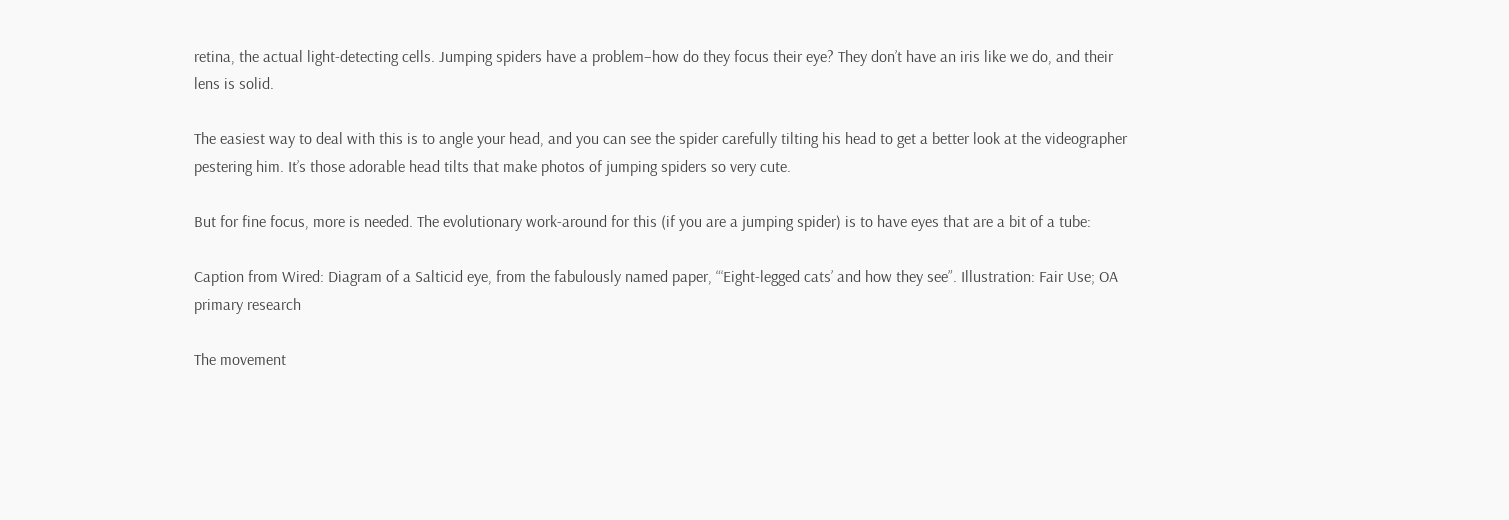retina, the actual light-detecting cells. Jumping spiders have a problem–how do they focus their eye? They don’t have an iris like we do, and their lens is solid.

The easiest way to deal with this is to angle your head, and you can see the spider carefully tilting his head to get a better look at the videographer pestering him. It’s those adorable head tilts that make photos of jumping spiders so very cute.

But for fine focus, more is needed. The evolutionary work-around for this (if you are a jumping spider) is to have eyes that are a bit of a tube:

Caption from Wired: Diagram of a Salticid eye, from the fabulously named paper, “‘Eight-legged cats’ and how they see”. Illustration: Fair Use; OA primary research

The movement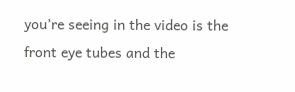you’re seeing in the video is the front eye tubes and the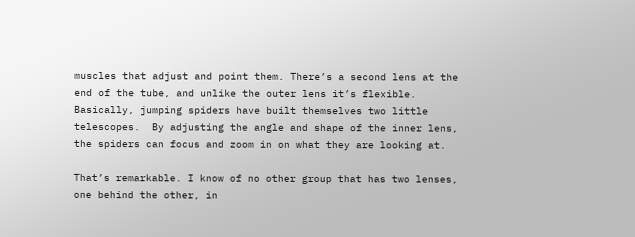muscles that adjust and point them. There’s a second lens at the end of the tube, and unlike the outer lens it’s flexible. Basically, jumping spiders have built themselves two little telescopes.  By adjusting the angle and shape of the inner lens, the spiders can focus and zoom in on what they are looking at.

That’s remarkable. I know of no other group that has two lenses, one behind the other, in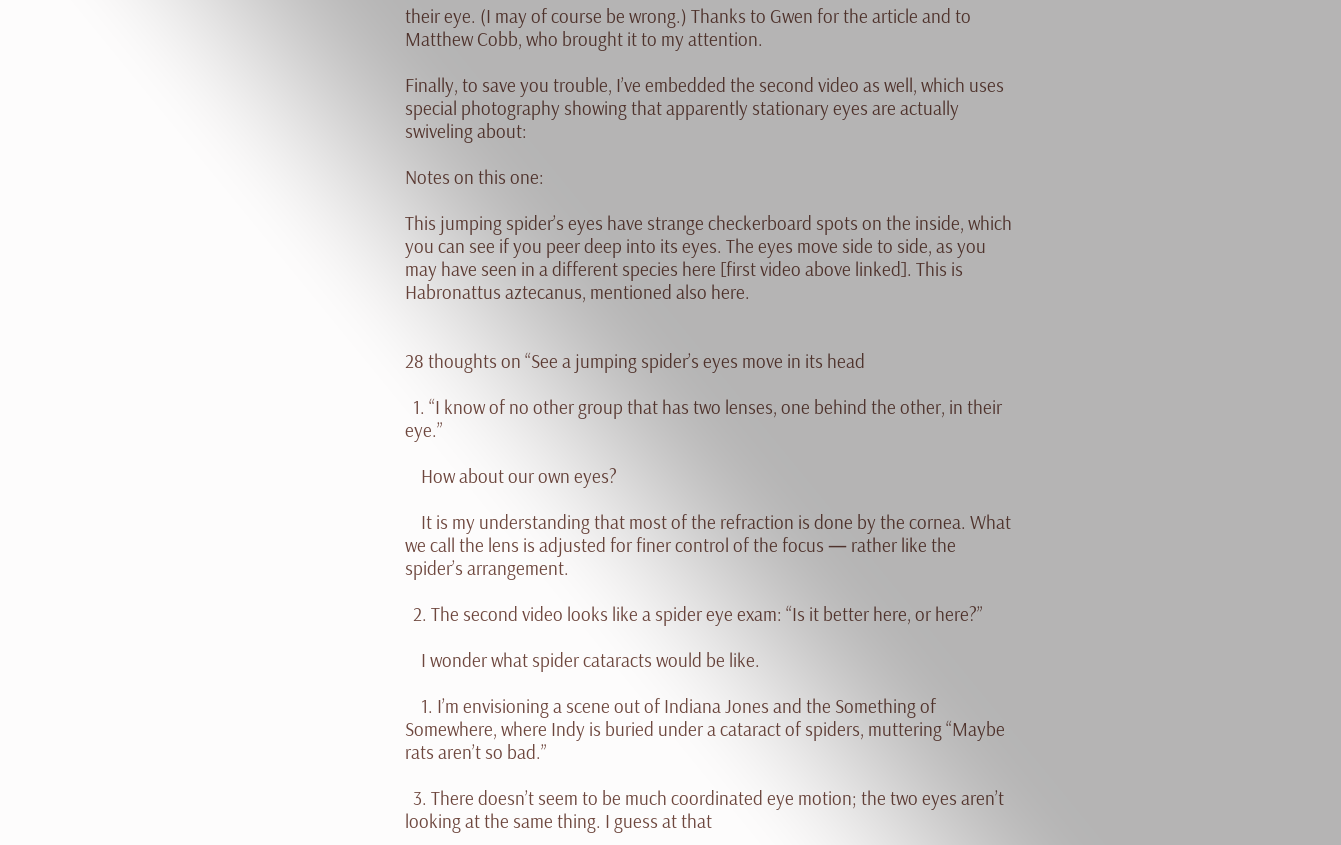their eye. (I may of course be wrong.) Thanks to Gwen for the article and to Matthew Cobb, who brought it to my attention.

Finally, to save you trouble, I’ve embedded the second video as well, which uses special photography showing that apparently stationary eyes are actually swiveling about:

Notes on this one:

This jumping spider’s eyes have strange checkerboard spots on the inside, which you can see if you peer deep into its eyes. The eyes move side to side, as you may have seen in a different species here [first video above linked]. This is Habronattus aztecanus, mentioned also here.


28 thoughts on “See a jumping spider’s eyes move in its head

  1. “I know of no other group that has two lenses, one behind the other, in their eye.”

    How about our own eyes?

    It is my understanding that most of the refraction is done by the cornea. What we call the lens is adjusted for finer control of the focus — rather like the spider’s arrangement.

  2. The second video looks like a spider eye exam: “Is it better here, or here?”

    I wonder what spider cataracts would be like.

    1. I’m envisioning a scene out of Indiana Jones and the Something of Somewhere, where Indy is buried under a cataract of spiders, muttering “Maybe rats aren’t so bad.”

  3. There doesn’t seem to be much coordinated eye motion; the two eyes aren’t looking at the same thing. I guess at that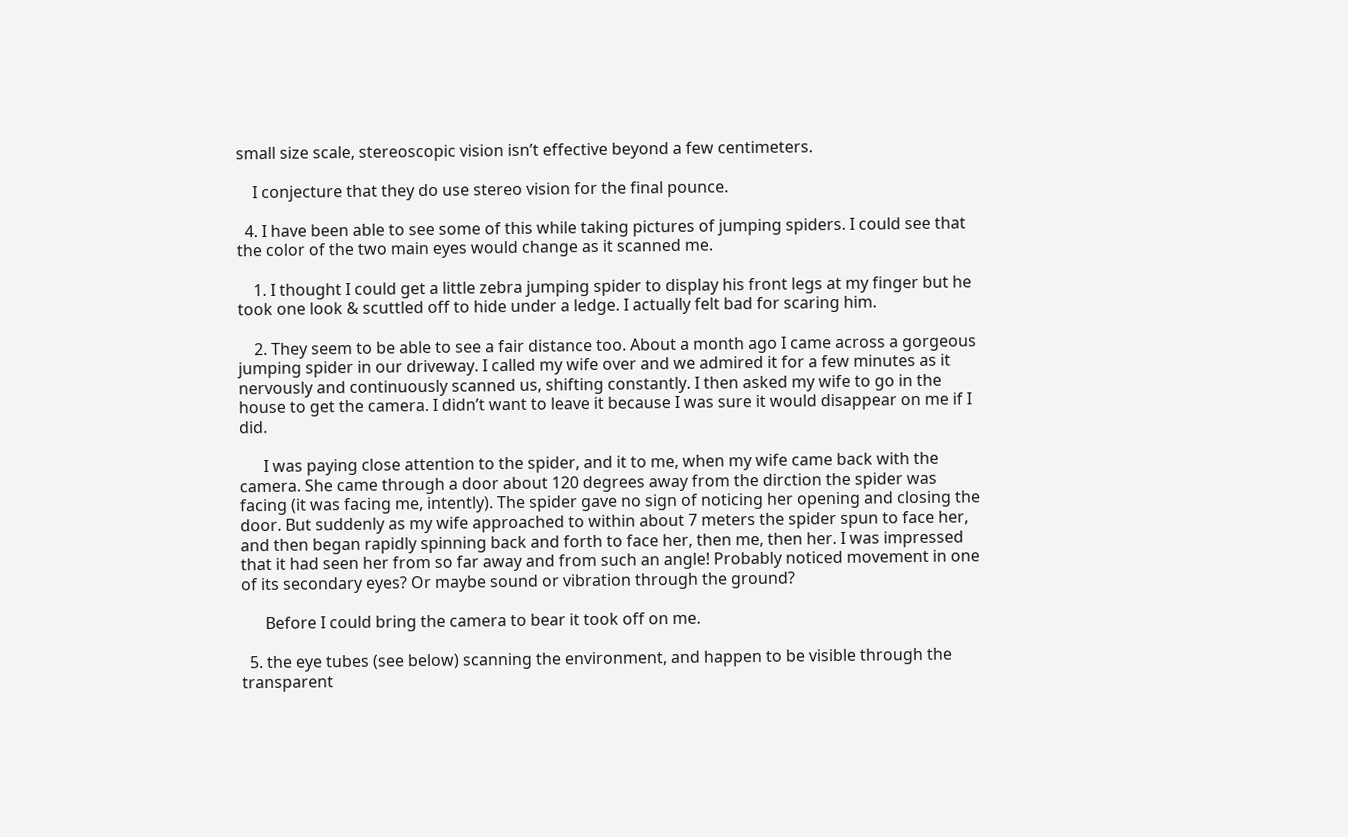small size scale, stereoscopic vision isn’t effective beyond a few centimeters.

    I conjecture that they do use stereo vision for the final pounce.

  4. I have been able to see some of this while taking pictures of jumping spiders. I could see that the color of the two main eyes would change as it scanned me.

    1. I thought I could get a little zebra jumping spider to display his front legs at my finger but he took one look & scuttled off to hide under a ledge. I actually felt bad for scaring him.

    2. They seem to be able to see a fair distance too. About a month ago I came across a gorgeous jumping spider in our driveway. I called my wife over and we admired it for a few minutes as it nervously and continuously scanned us, shifting constantly. I then asked my wife to go in the house to get the camera. I didn’t want to leave it because I was sure it would disappear on me if I did.

      I was paying close attention to the spider, and it to me, when my wife came back with the camera. She came through a door about 120 degrees away from the dirction the spider was facing (it was facing me, intently). The spider gave no sign of noticing her opening and closing the door. But suddenly as my wife approached to within about 7 meters the spider spun to face her, and then began rapidly spinning back and forth to face her, then me, then her. I was impressed that it had seen her from so far away and from such an angle! Probably noticed movement in one of its secondary eyes? Or maybe sound or vibration through the ground?

      Before I could bring the camera to bear it took off on me.

  5. the eye tubes (see below) scanning the environment, and happen to be visible through the transparent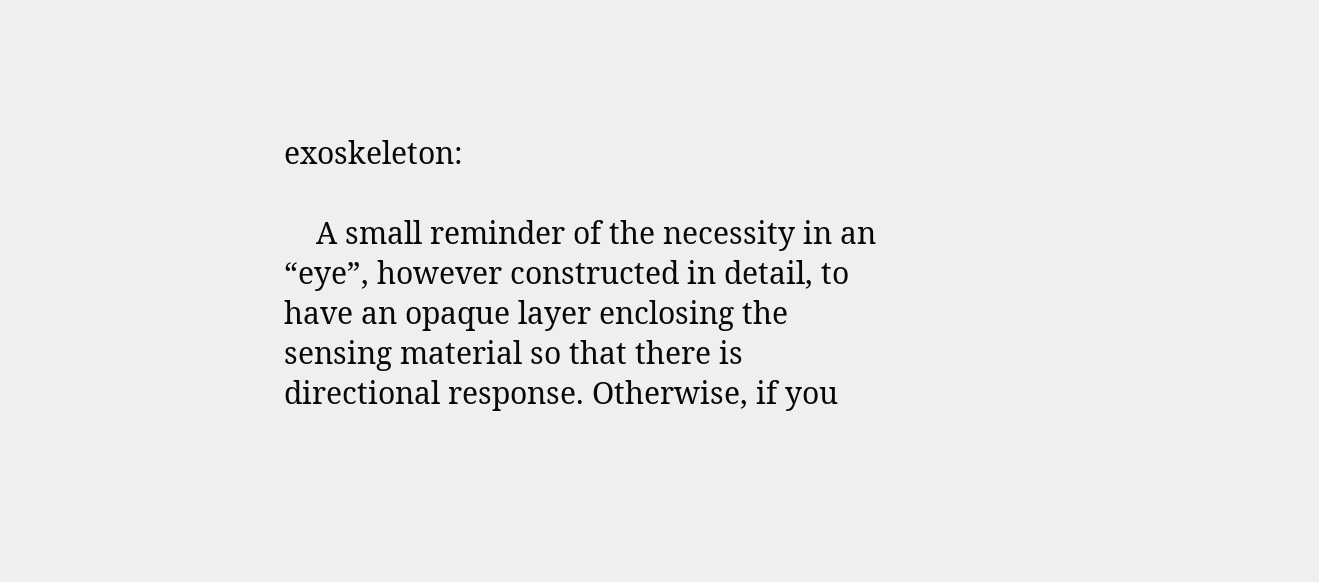exoskeleton:

    A small reminder of the necessity in an “eye”, however constructed in detail, to have an opaque layer enclosing the sensing material so that there is directional response. Otherwise, if you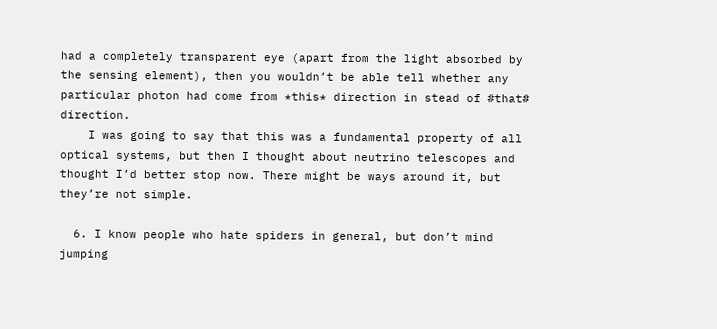had a completely transparent eye (apart from the light absorbed by the sensing element), then you wouldn’t be able tell whether any particular photon had come from *this* direction in stead of #that# direction.
    I was going to say that this was a fundamental property of all optical systems, but then I thought about neutrino telescopes and thought I’d better stop now. There might be ways around it, but they’re not simple.

  6. I know people who hate spiders in general, but don’t mind jumping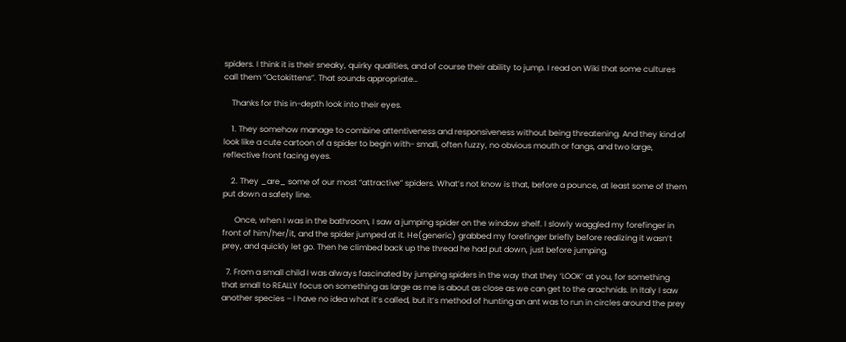spiders. I think it is their sneaky, quirky qualities, and of course their ability to jump. I read on Wiki that some cultures call them “Octokittens”. That sounds appropriate…

    Thanks for this in-depth look into their eyes.

    1. They somehow manage to combine attentiveness and responsiveness without being threatening. And they kind of look like a cute cartoon of a spider to begin with- small, often fuzzy, no obvious mouth or fangs, and two large, reflective front facing eyes.

    2. They _are_ some of our most “attractive” spiders. What’s not know is that, before a pounce, at least some of them put down a safety line.

      Once, when I was in the bathroom, I saw a jumping spider on the window shelf. I slowly waggled my forefinger in front of him/her/it, and the spider jumped at it. He(generic) grabbed my forefinger briefly before realizing it wasn’t prey, and quickly let go. Then he climbed back up the thread he had put down, just before jumping.

  7. From a small child I was always fascinated by jumping spiders in the way that they ‘LOOK’ at you, for something that small to REALLY focus on something as large as me is about as close as we can get to the arachnids. In Italy I saw another species – I have no idea what it’s called, but it’s method of hunting an ant was to run in circles around the prey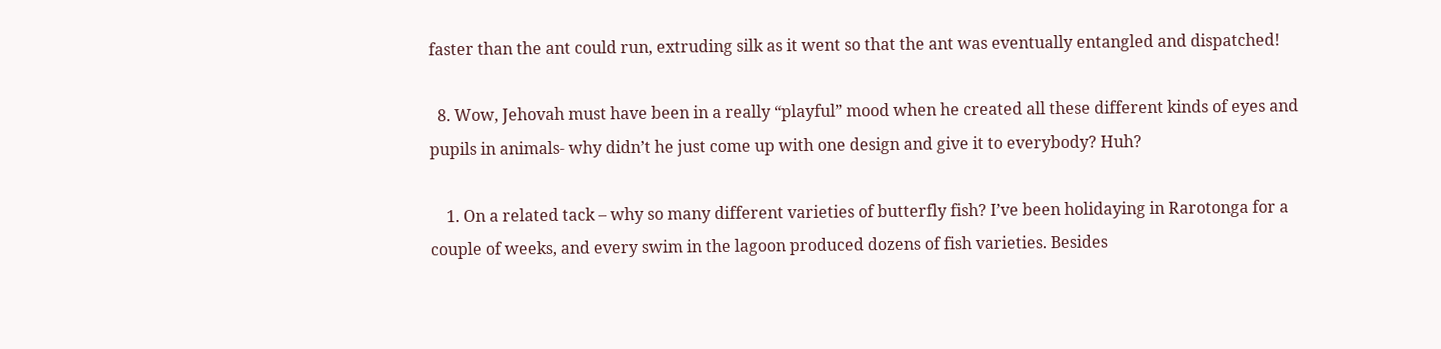faster than the ant could run, extruding silk as it went so that the ant was eventually entangled and dispatched!

  8. Wow, Jehovah must have been in a really “playful” mood when he created all these different kinds of eyes and pupils in animals- why didn’t he just come up with one design and give it to everybody? Huh?

    1. On a related tack – why so many different varieties of butterfly fish? I’ve been holidaying in Rarotonga for a couple of weeks, and every swim in the lagoon produced dozens of fish varieties. Besides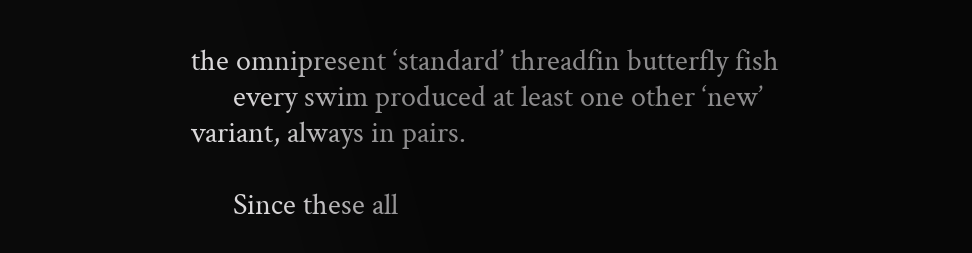the omnipresent ‘standard’ threadfin butterfly fish
      every swim produced at least one other ‘new’ variant, always in pairs.

      Since these all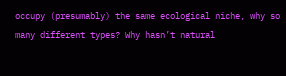occupy (presumably) the same ecological niche, why so many different types? Why hasn’t natural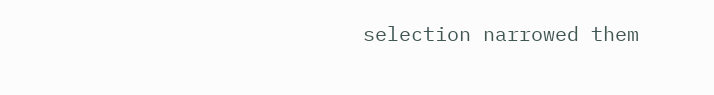selection narrowed them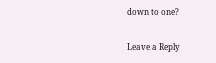down to one?


Leave a Reply